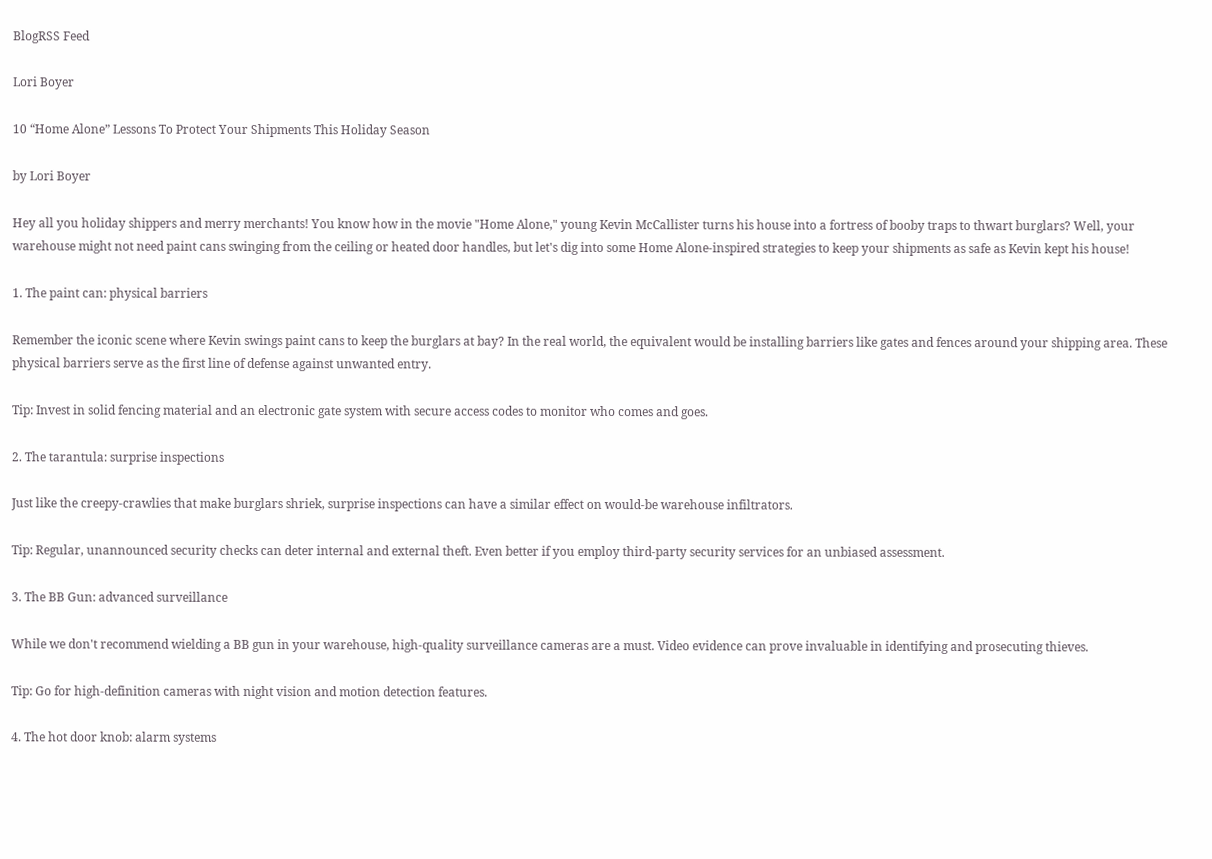BlogRSS Feed

Lori Boyer

10 “Home Alone” Lessons To Protect Your Shipments This Holiday Season

by Lori Boyer

Hey all you holiday shippers and merry merchants! You know how in the movie "Home Alone," young Kevin McCallister turns his house into a fortress of booby traps to thwart burglars? Well, your warehouse might not need paint cans swinging from the ceiling or heated door handles, but let's dig into some Home Alone-inspired strategies to keep your shipments as safe as Kevin kept his house!

1. The paint can: physical barriers

Remember the iconic scene where Kevin swings paint cans to keep the burglars at bay? In the real world, the equivalent would be installing barriers like gates and fences around your shipping area. These physical barriers serve as the first line of defense against unwanted entry.

Tip: Invest in solid fencing material and an electronic gate system with secure access codes to monitor who comes and goes.

2. The tarantula: surprise inspections

Just like the creepy-crawlies that make burglars shriek, surprise inspections can have a similar effect on would-be warehouse infiltrators.

Tip: Regular, unannounced security checks can deter internal and external theft. Even better if you employ third-party security services for an unbiased assessment.

3. The BB Gun: advanced surveillance

While we don't recommend wielding a BB gun in your warehouse, high-quality surveillance cameras are a must. Video evidence can prove invaluable in identifying and prosecuting thieves.

Tip: Go for high-definition cameras with night vision and motion detection features.

4. The hot door knob: alarm systems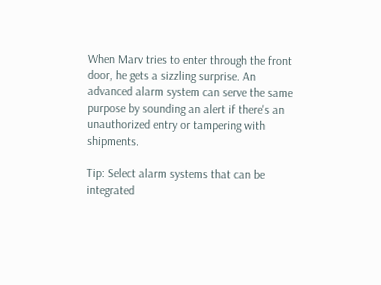When Marv tries to enter through the front door, he gets a sizzling surprise. An advanced alarm system can serve the same purpose by sounding an alert if there's an unauthorized entry or tampering with shipments.

Tip: Select alarm systems that can be integrated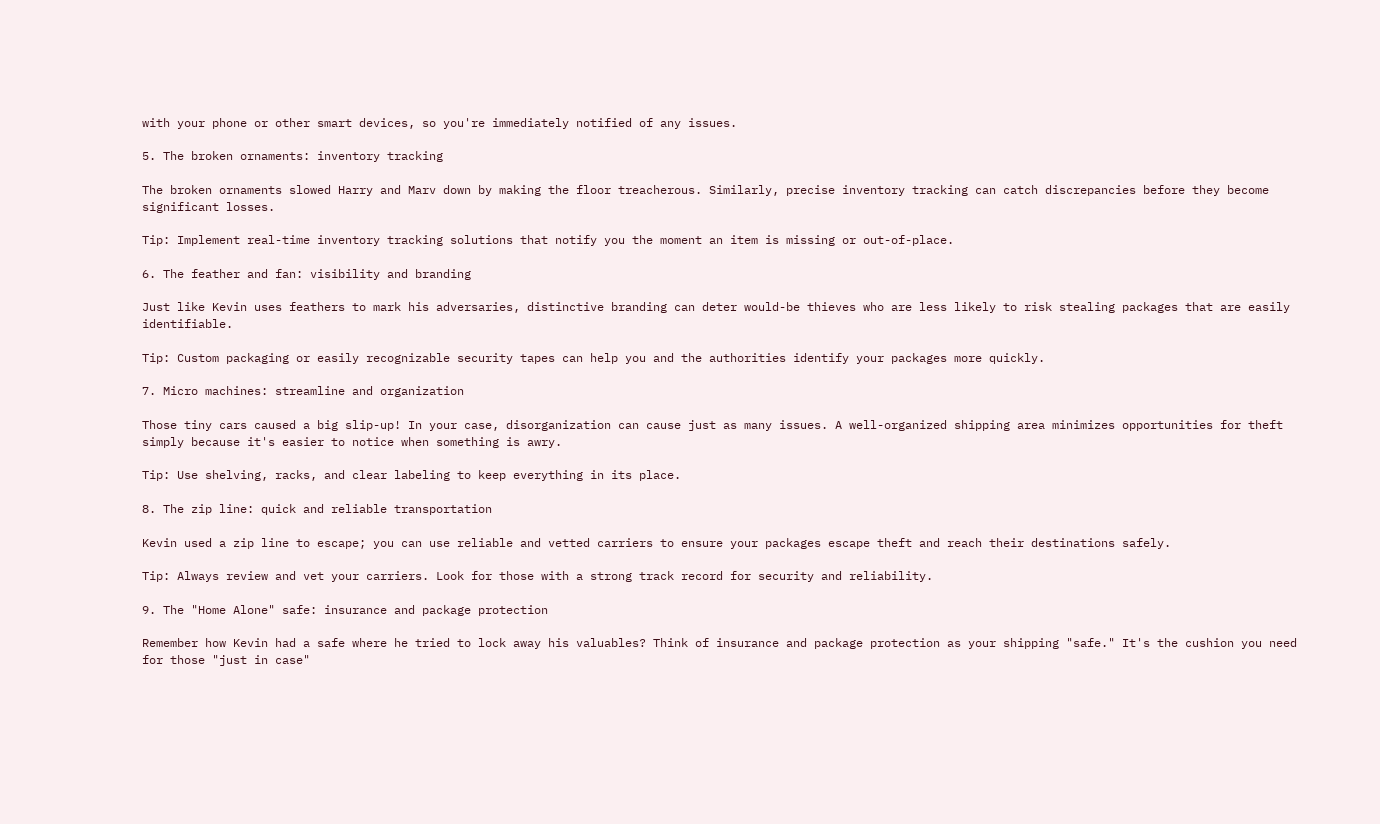with your phone or other smart devices, so you're immediately notified of any issues.

5. The broken ornaments: inventory tracking

The broken ornaments slowed Harry and Marv down by making the floor treacherous. Similarly, precise inventory tracking can catch discrepancies before they become significant losses.

Tip: Implement real-time inventory tracking solutions that notify you the moment an item is missing or out-of-place.

6. The feather and fan: visibility and branding

Just like Kevin uses feathers to mark his adversaries, distinctive branding can deter would-be thieves who are less likely to risk stealing packages that are easily identifiable.

Tip: Custom packaging or easily recognizable security tapes can help you and the authorities identify your packages more quickly.

7. Micro machines: streamline and organization

Those tiny cars caused a big slip-up! In your case, disorganization can cause just as many issues. A well-organized shipping area minimizes opportunities for theft simply because it's easier to notice when something is awry.

Tip: Use shelving, racks, and clear labeling to keep everything in its place.

8. The zip line: quick and reliable transportation

Kevin used a zip line to escape; you can use reliable and vetted carriers to ensure your packages escape theft and reach their destinations safely.

Tip: Always review and vet your carriers. Look for those with a strong track record for security and reliability.

9. The "Home Alone" safe: insurance and package protection

Remember how Kevin had a safe where he tried to lock away his valuables? Think of insurance and package protection as your shipping "safe." It's the cushion you need for those "just in case"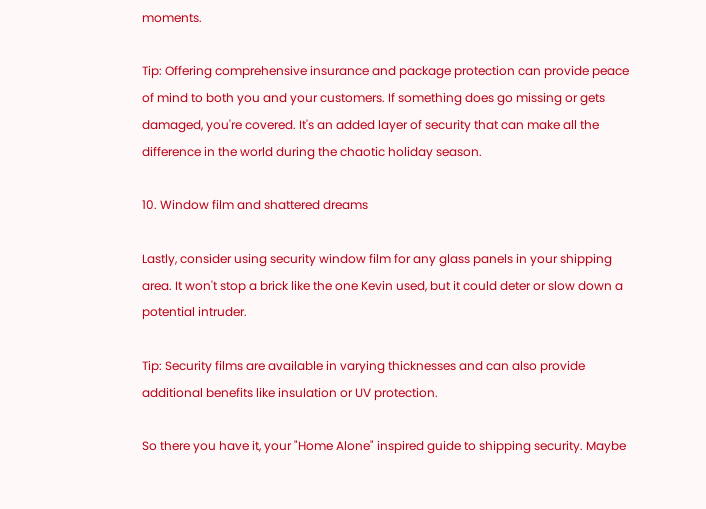moments.

Tip: Offering comprehensive insurance and package protection can provide peace of mind to both you and your customers. If something does go missing or gets damaged, you're covered. It's an added layer of security that can make all the difference in the world during the chaotic holiday season.

10. Window film and shattered dreams

Lastly, consider using security window film for any glass panels in your shipping area. It won't stop a brick like the one Kevin used, but it could deter or slow down a potential intruder.

Tip: Security films are available in varying thicknesses and can also provide additional benefits like insulation or UV protection.

So there you have it, your "Home Alone" inspired guide to shipping security. Maybe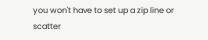you won't have to set up a zip line or scatter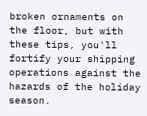broken ornaments on the floor, but with these tips, you'll fortify your shipping operations against the hazards of the holiday season.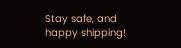Stay safe, and happy shipping!